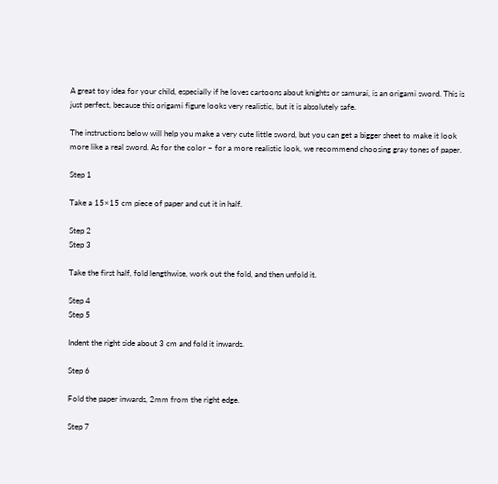A great toy idea for your child, especially if he loves cartoons about knights or samurai, is an origami sword. This is just perfect, because this origami figure looks very realistic, but it is absolutely safe.

The instructions below will help you make a very cute little sword, but you can get a bigger sheet to make it look more like a real sword. As for the color – for a more realistic look, we recommend choosing gray tones of paper.

Step 1

Take a 15×15 cm piece of paper and cut it in half.

Step 2
Step 3

Take the first half, fold lengthwise, work out the fold, and then unfold it.

Step 4
Step 5

Indent the right side about 3 cm and fold it inwards.

Step 6

Fold the paper inwards, 2mm from the right edge.

Step 7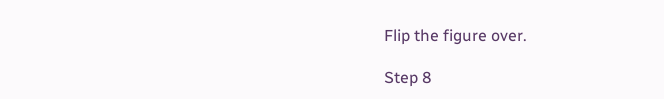Flip the figure over.

Step 8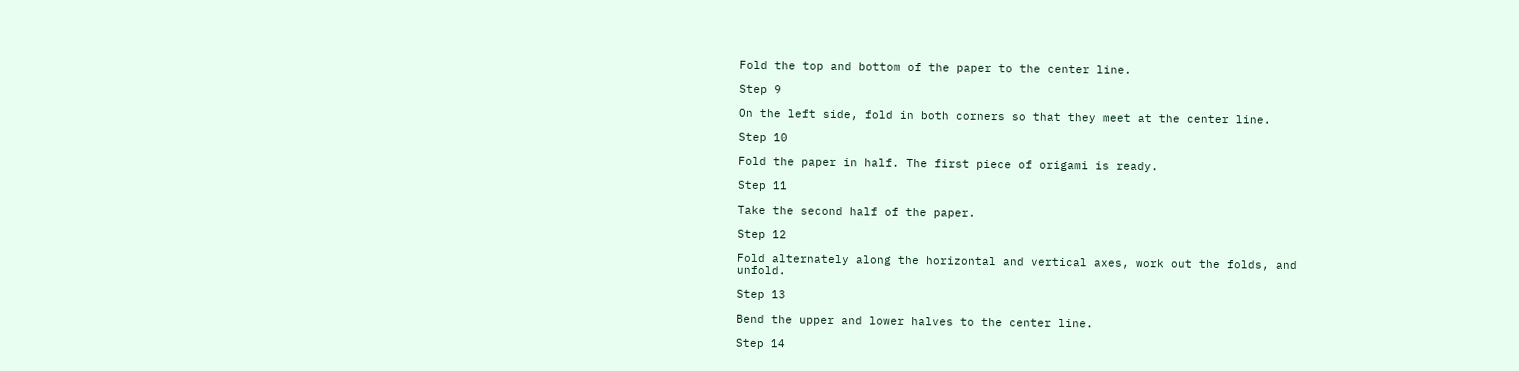Fold the top and bottom of the paper to the center line.

Step 9

On the left side, fold in both corners so that they meet at the center line.

Step 10

Fold the paper in half. The first piece of origami is ready.

Step 11

Take the second half of the paper.

Step 12

Fold alternately along the horizontal and vertical axes, work out the folds, and unfold.

Step 13

Bend the upper and lower halves to the center line.

Step 14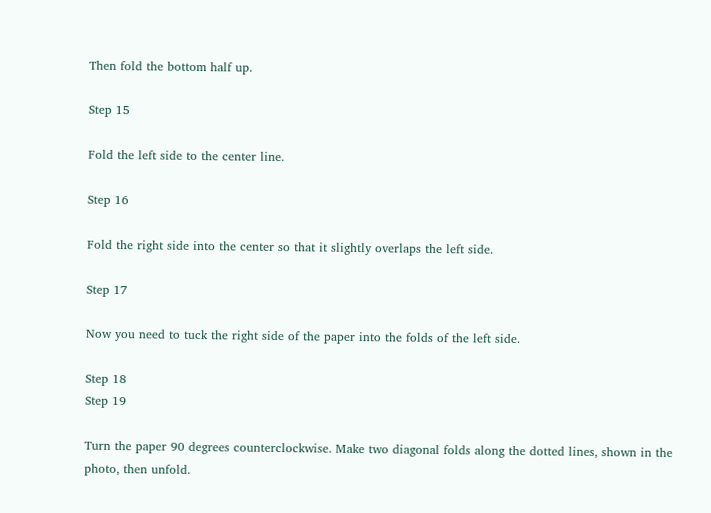Then fold the bottom half up.

Step 15

Fold the left side to the center line.

Step 16

Fold the right side into the center so that it slightly overlaps the left side.

Step 17

Now you need to tuck the right side of the paper into the folds of the left side.

Step 18
Step 19

Turn the paper 90 degrees counterclockwise. Make two diagonal folds along the dotted lines, shown in the photo, then unfold.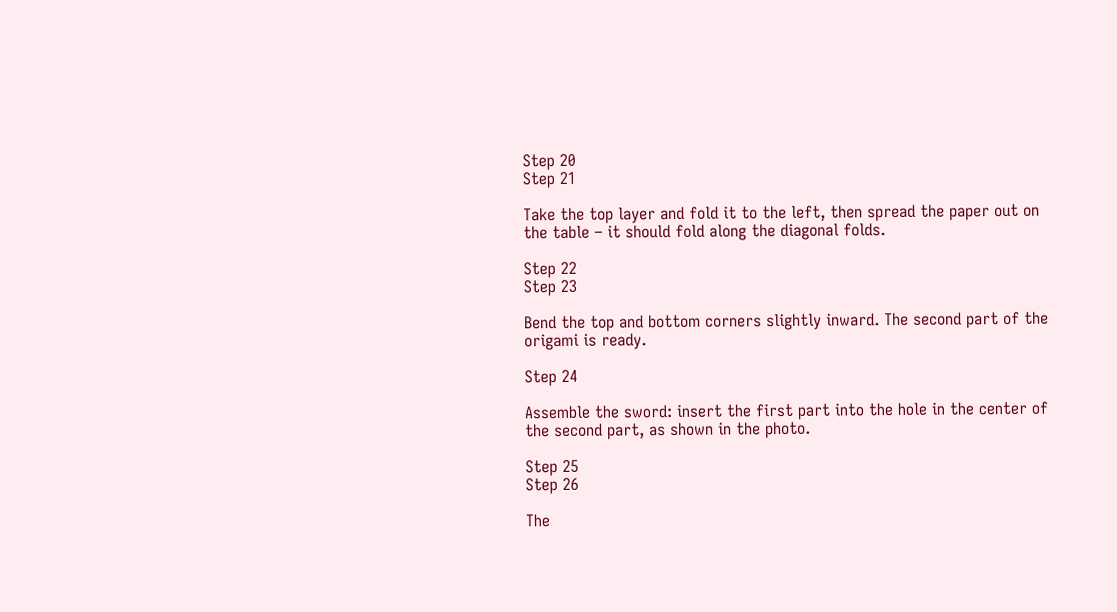Step 20
Step 21

Take the top layer and fold it to the left, then spread the paper out on the table – it should fold along the diagonal folds.

Step 22
Step 23

Bend the top and bottom corners slightly inward. The second part of the origami is ready.

Step 24

Assemble the sword: insert the first part into the hole in the center of the second part, as shown in the photo.

Step 25
Step 26

The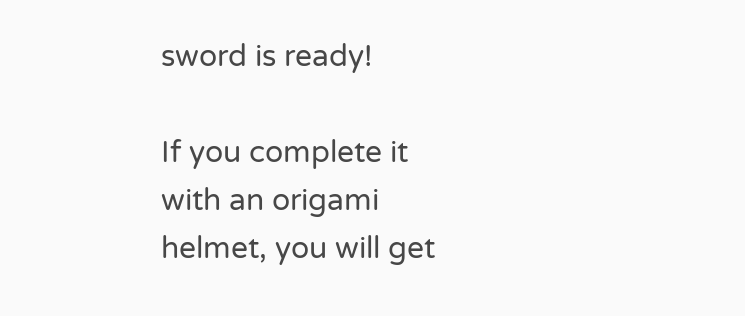sword is ready!

If you complete it with an origami helmet, you will get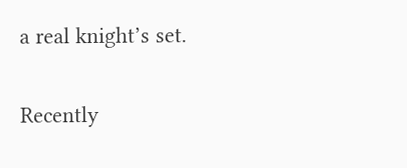a real knight’s set.

Recently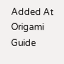Added At Origami Guide